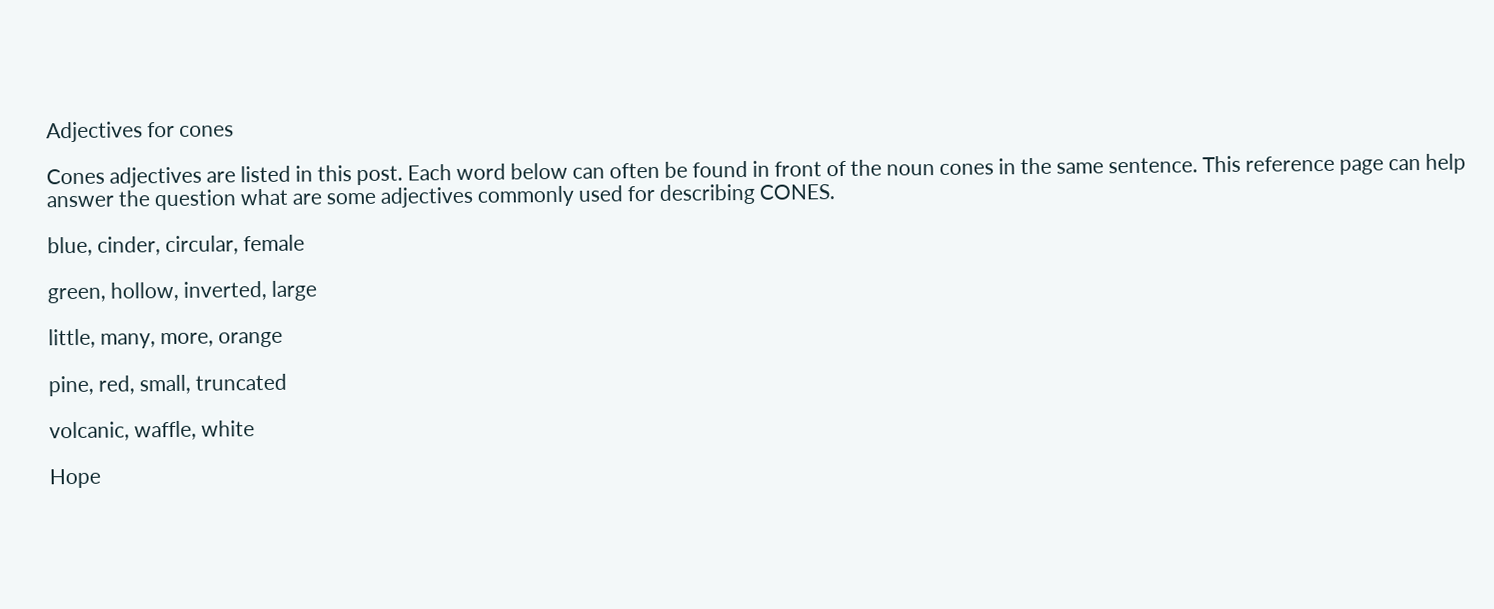Adjectives for cones

Cones adjectives are listed in this post. Each word below can often be found in front of the noun cones in the same sentence. This reference page can help answer the question what are some adjectives commonly used for describing CONES.

blue, cinder, circular, female

green, hollow, inverted, large

little, many, more, orange

pine, red, small, truncated

volcanic, waffle, white

Hope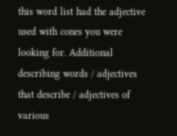this word list had the adjective used with cones you were looking for. Additional describing words / adjectives that describe / adjectives of various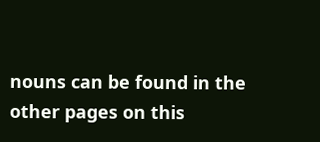nouns can be found in the other pages on this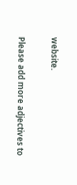website.

Please add more adjectives to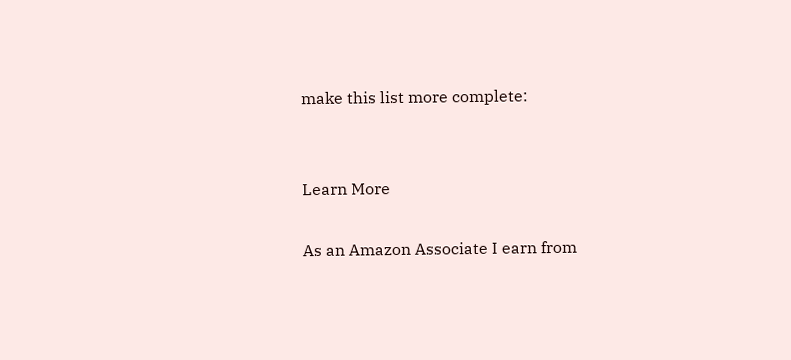make this list more complete:


Learn More

As an Amazon Associate I earn from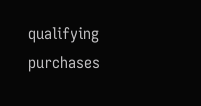qualifying purchases